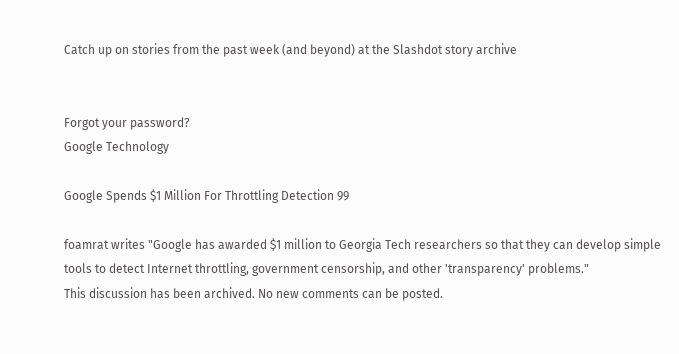Catch up on stories from the past week (and beyond) at the Slashdot story archive


Forgot your password?
Google Technology

Google Spends $1 Million For Throttling Detection 99

foamrat writes "Google has awarded $1 million to Georgia Tech researchers so that they can develop simple tools to detect Internet throttling, government censorship, and other 'transparency' problems."
This discussion has been archived. No new comments can be posted.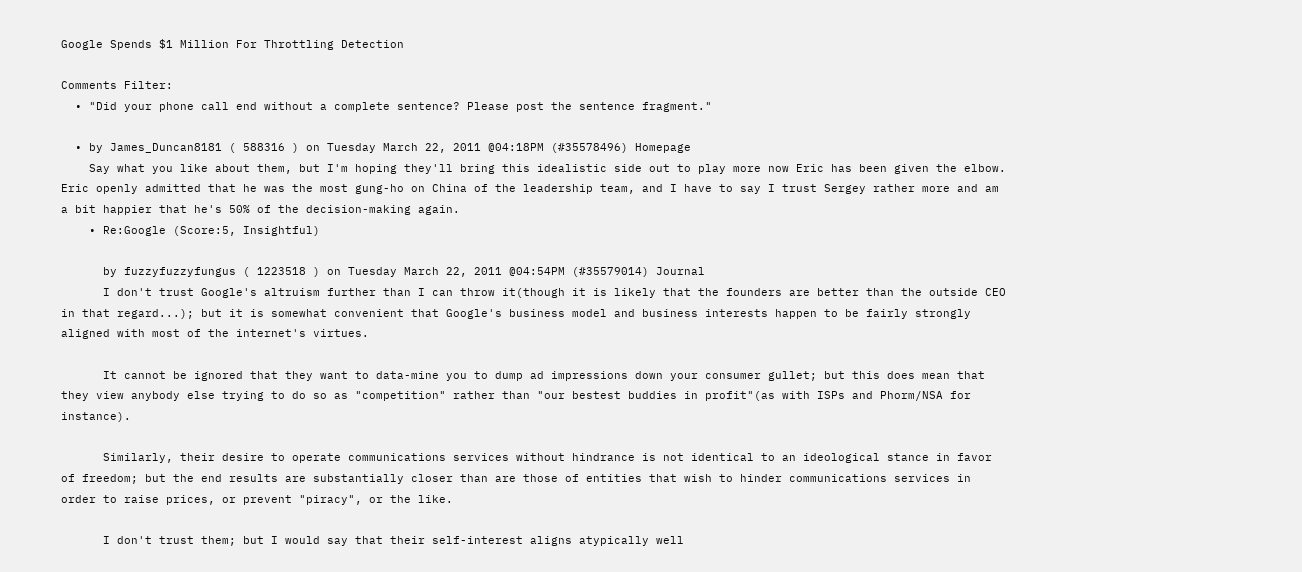Google Spends $1 Million For Throttling Detection

Comments Filter:
  • "Did your phone call end without a complete sentence? Please post the sentence fragment."

  • by James_Duncan8181 ( 588316 ) on Tuesday March 22, 2011 @04:18PM (#35578496) Homepage
    Say what you like about them, but I'm hoping they'll bring this idealistic side out to play more now Eric has been given the elbow. Eric openly admitted that he was the most gung-ho on China of the leadership team, and I have to say I trust Sergey rather more and am a bit happier that he's 50% of the decision-making again.
    • Re:Google (Score:5, Insightful)

      by fuzzyfuzzyfungus ( 1223518 ) on Tuesday March 22, 2011 @04:54PM (#35579014) Journal
      I don't trust Google's altruism further than I can throw it(though it is likely that the founders are better than the outside CEO in that regard...); but it is somewhat convenient that Google's business model and business interests happen to be fairly strongly aligned with most of the internet's virtues.

      It cannot be ignored that they want to data-mine you to dump ad impressions down your consumer gullet; but this does mean that they view anybody else trying to do so as "competition" rather than "our bestest buddies in profit"(as with ISPs and Phorm/NSA for instance).

      Similarly, their desire to operate communications services without hindrance is not identical to an ideological stance in favor of freedom; but the end results are substantially closer than are those of entities that wish to hinder communications services in order to raise prices, or prevent "piracy", or the like.

      I don't trust them; but I would say that their self-interest aligns atypically well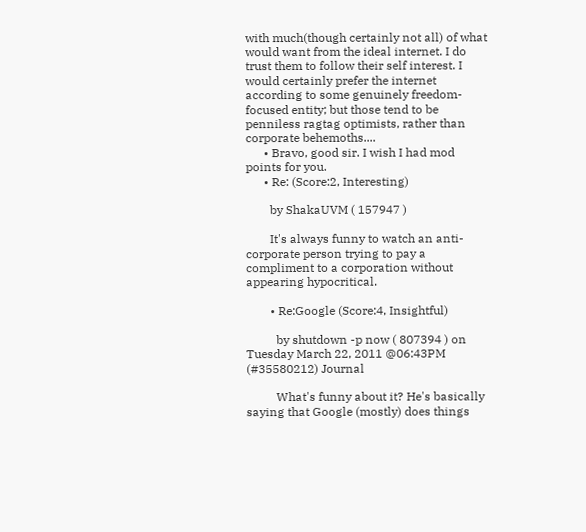with much(though certainly not all) of what would want from the ideal internet. I do trust them to follow their self interest. I would certainly prefer the internet according to some genuinely freedom-focused entity; but those tend to be penniless ragtag optimists, rather than corporate behemoths....
      • Bravo, good sir. I wish I had mod points for you.
      • Re: (Score:2, Interesting)

        by ShakaUVM ( 157947 )

        It's always funny to watch an anti-corporate person trying to pay a compliment to a corporation without appearing hypocritical.

        • Re:Google (Score:4, Insightful)

          by shutdown -p now ( 807394 ) on Tuesday March 22, 2011 @06:43PM (#35580212) Journal

          What's funny about it? He's basically saying that Google (mostly) does things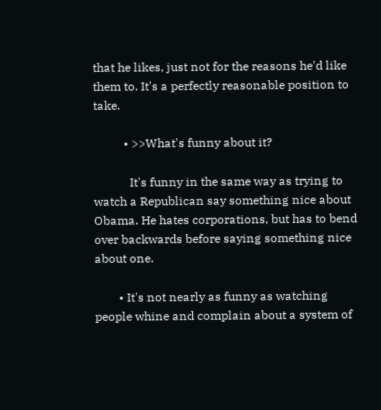that he likes, just not for the reasons he'd like them to. It's a perfectly reasonable position to take.

          • >>What's funny about it?

            It's funny in the same way as trying to watch a Republican say something nice about Obama. He hates corporations, but has to bend over backwards before saying something nice about one.

        • It's not nearly as funny as watching people whine and complain about a system of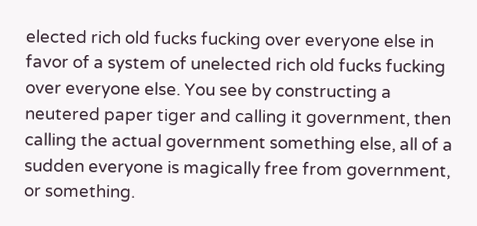elected rich old fucks fucking over everyone else in favor of a system of unelected rich old fucks fucking over everyone else. You see by constructing a neutered paper tiger and calling it government, then calling the actual government something else, all of a sudden everyone is magically free from government, or something.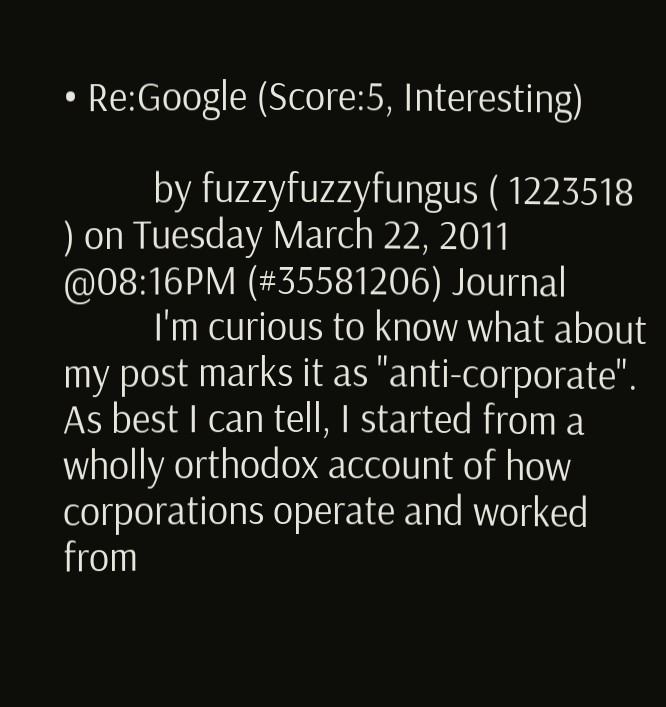• Re:Google (Score:5, Interesting)

          by fuzzyfuzzyfungus ( 1223518 ) on Tuesday March 22, 2011 @08:16PM (#35581206) Journal
          I'm curious to know what about my post marks it as "anti-corporate". As best I can tell, I started from a wholly orthodox account of how corporations operate and worked from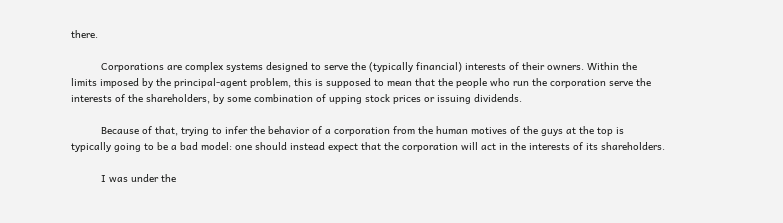there.

          Corporations are complex systems designed to serve the (typically financial) interests of their owners. Within the limits imposed by the principal-agent problem, this is supposed to mean that the people who run the corporation serve the interests of the shareholders, by some combination of upping stock prices or issuing dividends.

          Because of that, trying to infer the behavior of a corporation from the human motives of the guys at the top is typically going to be a bad model: one should instead expect that the corporation will act in the interests of its shareholders.

          I was under the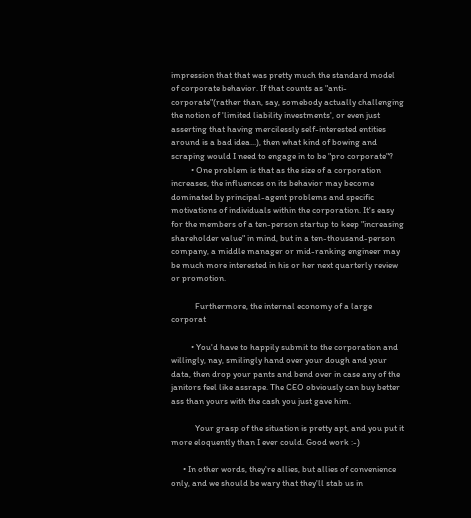impression that that was pretty much the standard model of corporate behavior. If that counts as "anti-corporate"(rather than, say, somebody actually challenging the notion of 'limited liability investments', or even just asserting that having mercilessly self-interested entities around is a bad idea...), then what kind of bowing and scraping would I need to engage in to be "pro corporate"?
          • One problem is that as the size of a corporation increases, the influences on its behavior may become dominated by principal-agent problems and specific motivations of individuals within the corporation. It's easy for the members of a ten-person startup to keep "increasing shareholder value" in mind, but in a ten-thousand-person company, a middle manager or mid-ranking engineer may be much more interested in his or her next quarterly review or promotion.

            Furthermore, the internal economy of a large corporat

          • You'd have to happily submit to the corporation and willingly, nay, smilingly hand over your dough and your data, then drop your pants and bend over in case any of the janitors feel like assrape. The CEO obviously can buy better ass than yours with the cash you just gave him.

            Your grasp of the situation is pretty apt, and you put it more eloquently than I ever could. Good work :-)

      • In other words, they're allies, but allies of convenience only, and we should be wary that they'll stab us in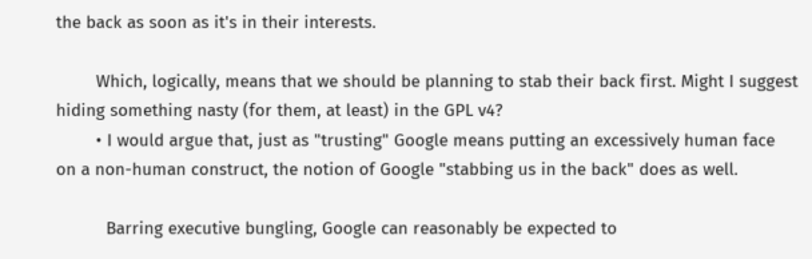the back as soon as it's in their interests.

        Which, logically, means that we should be planning to stab their back first. Might I suggest hiding something nasty (for them, at least) in the GPL v4?
        • I would argue that, just as "trusting" Google means putting an excessively human face on a non-human construct, the notion of Google "stabbing us in the back" does as well.

          Barring executive bungling, Google can reasonably be expected to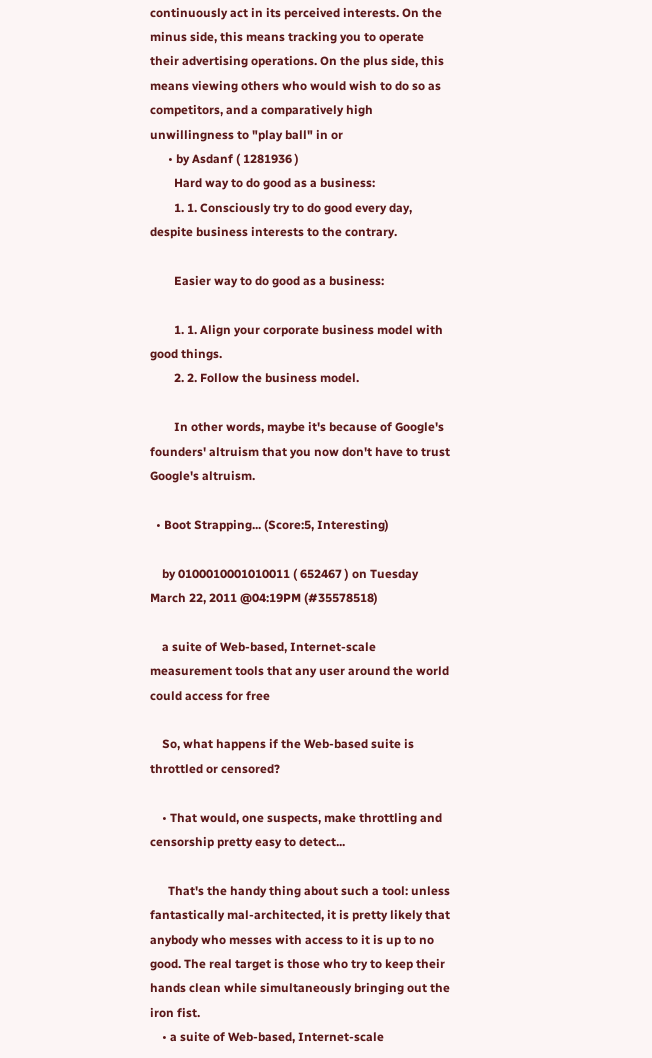continuously act in its perceived interests. On the minus side, this means tracking you to operate their advertising operations. On the plus side, this means viewing others who would wish to do so as competitors, and a comparatively high unwillingness to "play ball" in or
      • by Asdanf ( 1281936 )
        Hard way to do good as a business:
        1. 1. Consciously try to do good every day, despite business interests to the contrary.

        Easier way to do good as a business:

        1. 1. Align your corporate business model with good things.
        2. 2. Follow the business model.

        In other words, maybe it's because of Google's founders' altruism that you now don't have to trust Google's altruism.

  • Boot Strapping... (Score:5, Interesting)

    by 0100010001010011 ( 652467 ) on Tuesday March 22, 2011 @04:19PM (#35578518)

    a suite of Web-based, Internet-scale measurement tools that any user around the world could access for free

    So, what happens if the Web-based suite is throttled or censored?

    • That would, one suspects, make throttling and censorship pretty easy to detect...

      That's the handy thing about such a tool: unless fantastically mal-architected, it is pretty likely that anybody who messes with access to it is up to no good. The real target is those who try to keep their hands clean while simultaneously bringing out the iron fist.
    • a suite of Web-based, Internet-scale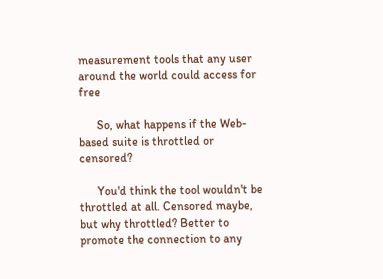measurement tools that any user around the world could access for free

      So, what happens if the Web-based suite is throttled or censored?

      You'd think the tool wouldn't be throttled at all. Censored maybe, but why throttled? Better to promote the connection to any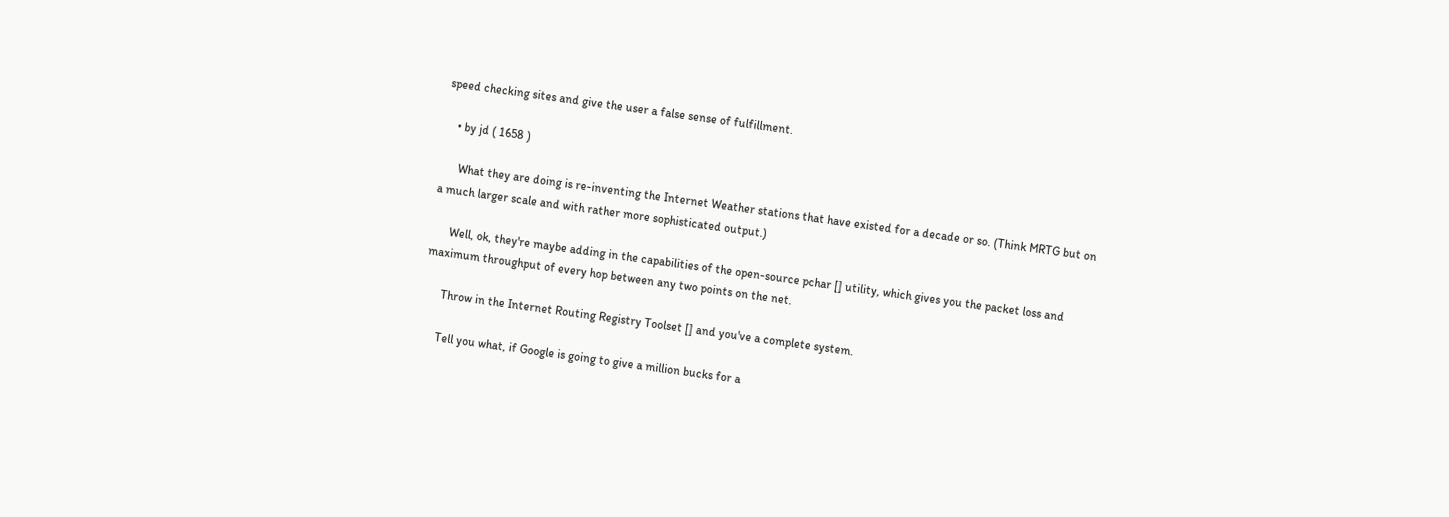speed checking sites and give the user a false sense of fulfillment.

    • by jd ( 1658 )

      What they are doing is re-inventing the Internet Weather stations that have existed for a decade or so. (Think MRTG but on a much larger scale and with rather more sophisticated output.)

      Well, ok, they're maybe adding in the capabilities of the open-source pchar [] utility, which gives you the packet loss and maximum throughput of every hop between any two points on the net.

      Throw in the Internet Routing Registry Toolset [] and you've a complete system.

      Tell you what, if Google is going to give a million bucks for a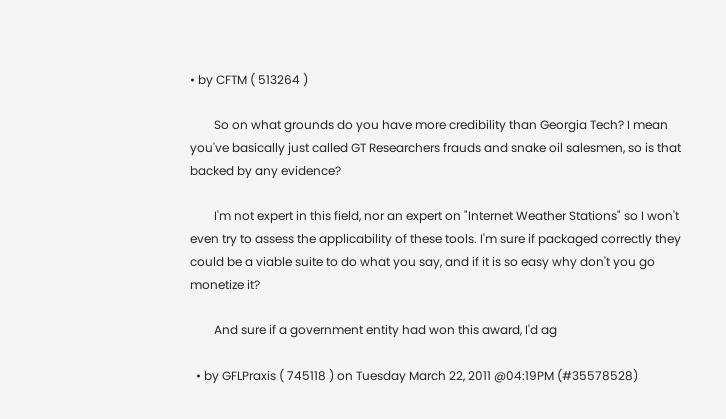• by CFTM ( 513264 )

        So on what grounds do you have more credibility than Georgia Tech? I mean you've basically just called GT Researchers frauds and snake oil salesmen, so is that backed by any evidence?

        I'm not expert in this field, nor an expert on "Internet Weather Stations" so I won't even try to assess the applicability of these tools. I'm sure if packaged correctly they could be a viable suite to do what you say, and if it is so easy why don't you go monetize it?

        And sure if a government entity had won this award, I'd ag

  • by GFLPraxis ( 745118 ) on Tuesday March 22, 2011 @04:19PM (#35578528)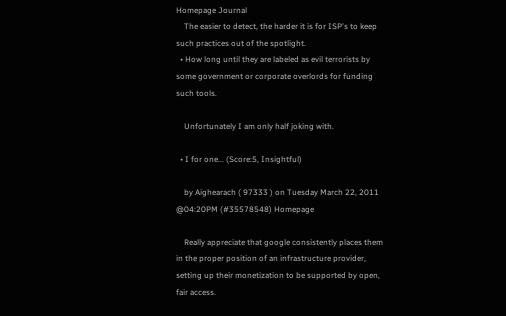Homepage Journal
    The easier to detect, the harder it is for ISP's to keep such practices out of the spotlight.
  • How long until they are labeled as evil terrorists by some government or corporate overlords for funding such tools.

    Unfortunately I am only half joking with.

  • I for one... (Score:5, Insightful)

    by Aighearach ( 97333 ) on Tuesday March 22, 2011 @04:20PM (#35578548) Homepage

    Really appreciate that google consistently places them in the proper position of an infrastructure provider, setting up their monetization to be supported by open, fair access.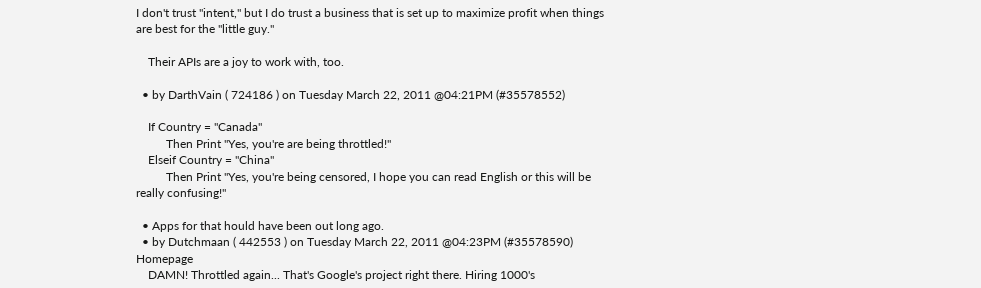I don't trust "intent," but I do trust a business that is set up to maximize profit when things are best for the "little guy."

    Their APIs are a joy to work with, too.

  • by DarthVain ( 724186 ) on Tuesday March 22, 2011 @04:21PM (#35578552)

    If Country = "Canada"
          Then Print "Yes, you're are being throttled!"
    Elseif Country = "China"
          Then Print "Yes, you're being censored, I hope you can read English or this will be really confusing!"

  • Apps for that hould have been out long ago.
  • by Dutchmaan ( 442553 ) on Tuesday March 22, 2011 @04:23PM (#35578590) Homepage
    DAMN! Throttled again... That's Google's project right there. Hiring 1000's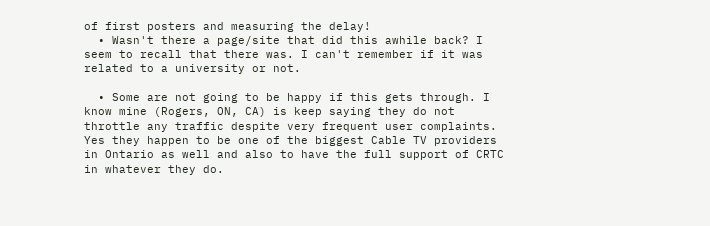of first posters and measuring the delay!
  • Wasn't there a page/site that did this awhile back? I seem to recall that there was. I can't remember if it was related to a university or not.

  • Some are not going to be happy if this gets through. I know mine (Rogers, ON, CA) is keep saying they do not throttle any traffic despite very frequent user complaints. Yes they happen to be one of the biggest Cable TV providers in Ontario as well and also to have the full support of CRTC in whatever they do.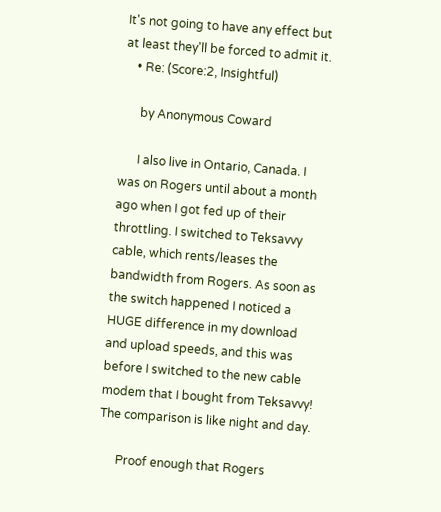It's not going to have any effect but at least they'll be forced to admit it.
    • Re: (Score:2, Insightful)

      by Anonymous Coward

      I also live in Ontario, Canada. I was on Rogers until about a month ago when I got fed up of their throttling. I switched to Teksavvy cable, which rents/leases the bandwidth from Rogers. As soon as the switch happened I noticed a HUGE difference in my download and upload speeds, and this was before I switched to the new cable modem that I bought from Teksavvy! The comparison is like night and day.

      Proof enough that Rogers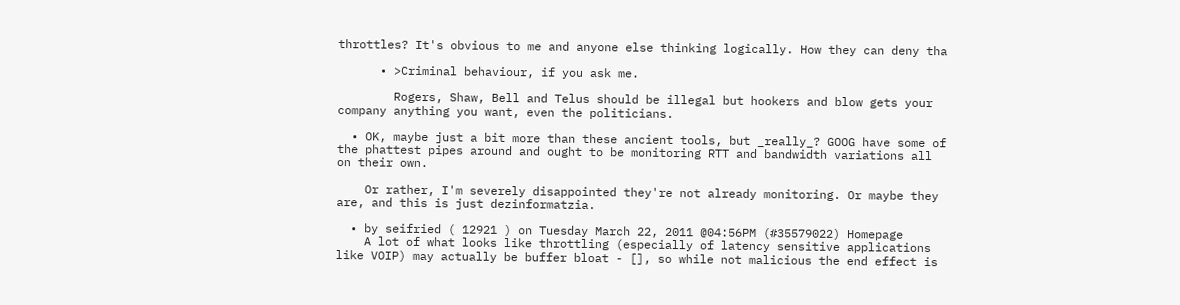throttles? It's obvious to me and anyone else thinking logically. How they can deny tha

      • >Criminal behaviour, if you ask me.

        Rogers, Shaw, Bell and Telus should be illegal but hookers and blow gets your company anything you want, even the politicians.

  • OK, maybe just a bit more than these ancient tools, but _really_? GOOG have some of the phattest pipes around and ought to be monitoring RTT and bandwidth variations all on their own.

    Or rather, I'm severely disappointed they're not already monitoring. Or maybe they are, and this is just dezinformatzia.

  • by seifried ( 12921 ) on Tuesday March 22, 2011 @04:56PM (#35579022) Homepage
    A lot of what looks like throttling (especially of latency sensitive applications like VOIP) may actually be buffer bloat - [], so while not malicious the end effect is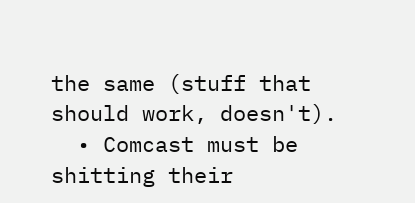the same (stuff that should work, doesn't).
  • Comcast must be shitting their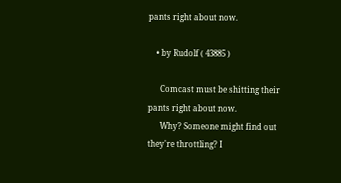pants right about now.

    • by Rudolf ( 43885 )

      Comcast must be shitting their pants right about now.
      Why? Someone might find out they're throttling? I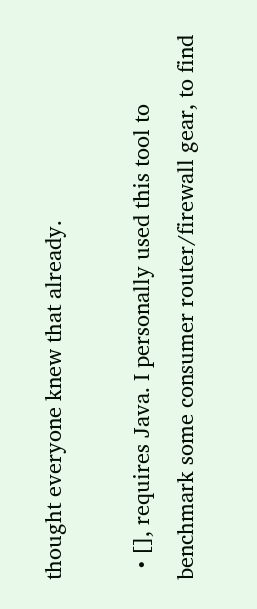thought everyone knew that already.

  • [], requires Java. I personally used this tool to benchmark some consumer router/firewall gear, to find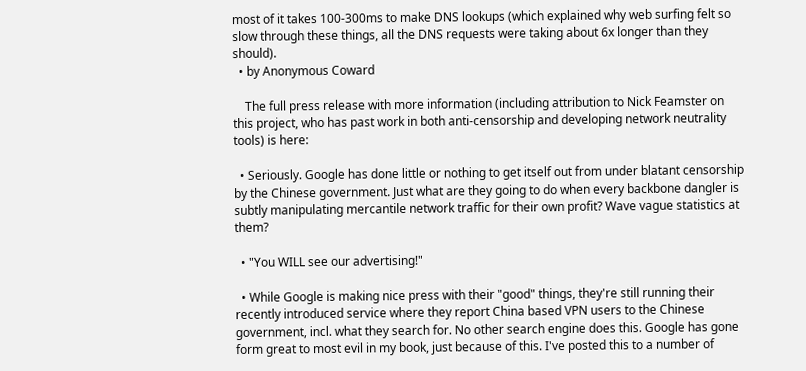most of it takes 100-300ms to make DNS lookups (which explained why web surfing felt so slow through these things, all the DNS requests were taking about 6x longer than they should).
  • by Anonymous Coward

    The full press release with more information (including attribution to Nick Feamster on this project, who has past work in both anti-censorship and developing network neutrality tools) is here:

  • Seriously. Google has done little or nothing to get itself out from under blatant censorship by the Chinese government. Just what are they going to do when every backbone dangler is subtly manipulating mercantile network traffic for their own profit? Wave vague statistics at them?

  • "You WILL see our advertising!"

  • While Google is making nice press with their "good" things, they're still running their recently introduced service where they report China based VPN users to the Chinese government, incl. what they search for. No other search engine does this. Google has gone form great to most evil in my book, just because of this. I've posted this to a number of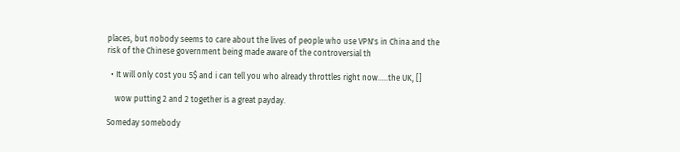places, but nobody seems to care about the lives of people who use VPN's in China and the risk of the Chinese government being made aware of the controversial th

  • It will only cost you 5$ and i can tell you who already throttles right now.....the UK, []

    wow putting 2 and 2 together is a great payday.

Someday somebody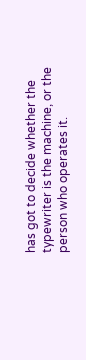has got to decide whether the typewriter is the machine, or the person who operates it.